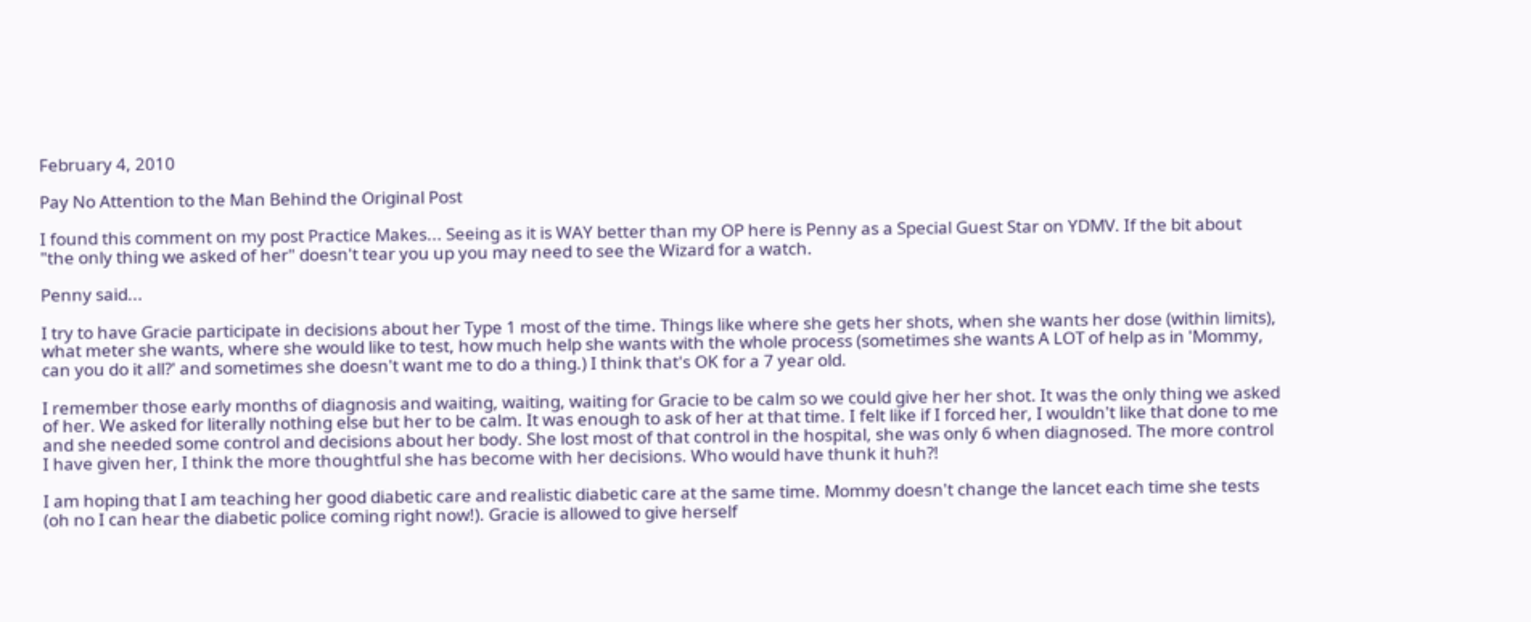February 4, 2010

Pay No Attention to the Man Behind the Original Post

I found this comment on my post Practice Makes... Seeing as it is WAY better than my OP here is Penny as a Special Guest Star on YDMV. If the bit about "the only thing we asked of her" doesn't tear you up you may need to see the Wizard for a watch.

Penny said...

I try to have Gracie participate in decisions about her Type 1 most of the time. Things like where she gets her shots, when she wants her dose (within limits), what meter she wants, where she would like to test, how much help she wants with the whole process (sometimes she wants A LOT of help as in 'Mommy, can you do it all?' and sometimes she doesn't want me to do a thing.) I think that's OK for a 7 year old.

I remember those early months of diagnosis and waiting, waiting, waiting for Gracie to be calm so we could give her her shot. It was the only thing we asked of her. We asked for literally nothing else but her to be calm. It was enough to ask of her at that time. I felt like if I forced her, I wouldn't like that done to me and she needed some control and decisions about her body. She lost most of that control in the hospital, she was only 6 when diagnosed. The more control I have given her, I think the more thoughtful she has become with her decisions. Who would have thunk it huh?!

I am hoping that I am teaching her good diabetic care and realistic diabetic care at the same time. Mommy doesn't change the lancet each time she tests (oh no I can hear the diabetic police coming right now!). Gracie is allowed to give herself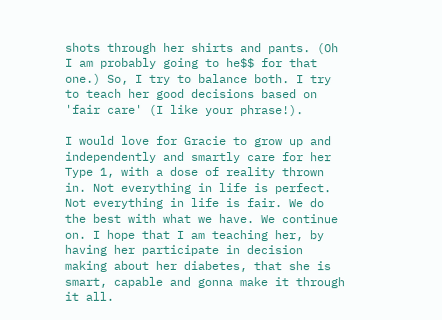shots through her shirts and pants. (Oh I am probably going to he$$ for that one.) So, I try to balance both. I try to teach her good decisions based on 'fair care' (I like your phrase!).

I would love for Gracie to grow up and independently and smartly care for her Type 1, with a dose of reality thrown in. Not everything in life is perfect. Not everything in life is fair. We do the best with what we have. We continue on. I hope that I am teaching her, by having her participate in decision making about her diabetes, that she is smart, capable and gonna make it through it all.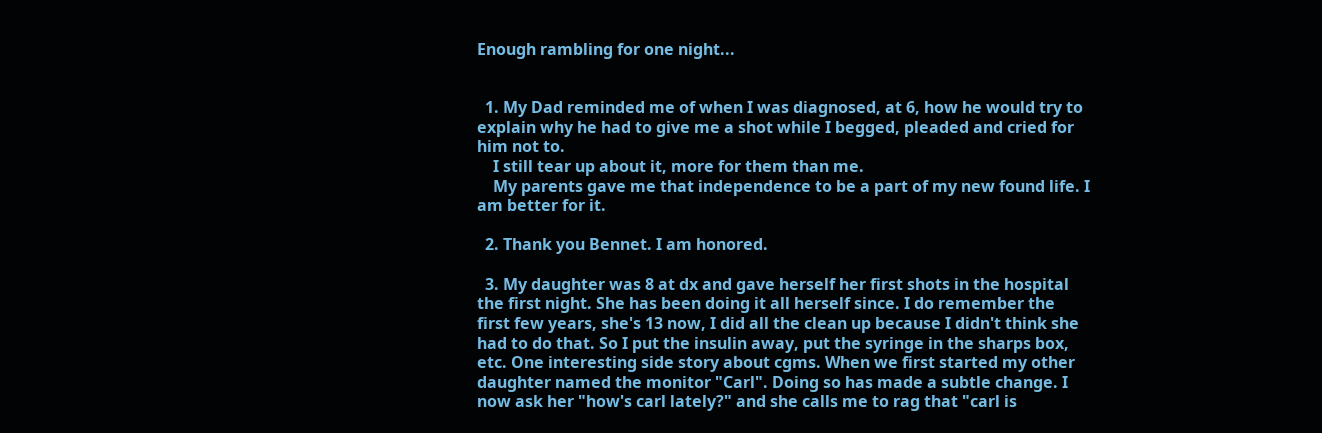Enough rambling for one night...


  1. My Dad reminded me of when I was diagnosed, at 6, how he would try to explain why he had to give me a shot while I begged, pleaded and cried for him not to.
    I still tear up about it, more for them than me.
    My parents gave me that independence to be a part of my new found life. I am better for it.

  2. Thank you Bennet. I am honored.

  3. My daughter was 8 at dx and gave herself her first shots in the hospital the first night. She has been doing it all herself since. I do remember the first few years, she's 13 now, I did all the clean up because I didn't think she had to do that. So I put the insulin away, put the syringe in the sharps box, etc. One interesting side story about cgms. When we first started my other daughter named the monitor "Carl". Doing so has made a subtle change. I now ask her "how's carl lately?" and she calls me to rag that "carl is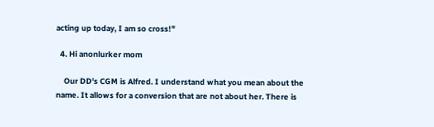acting up today, I am so cross!"

  4. Hi anonlurker mom

    Our DD's CGM is Alfred. I understand what you mean about the name. It allows for a conversion that are not about her. There is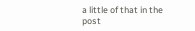a little of that in the post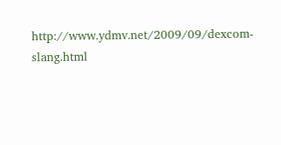http://www.ydmv.net/2009/09/dexcom-slang.html